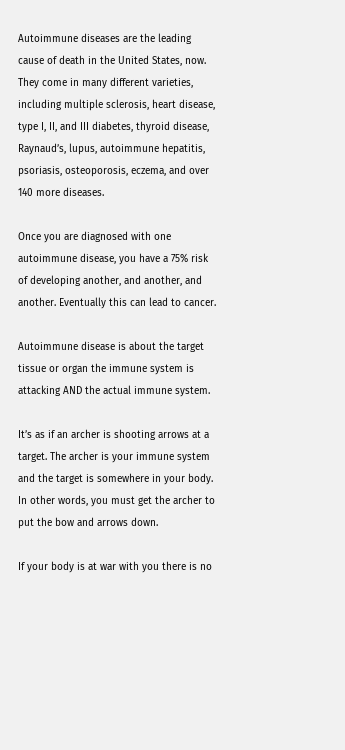Autoimmune diseases are the leading cause of death in the United States, now. They come in many different varieties, including multiple sclerosis, heart disease, type I, II, and III diabetes, thyroid disease, Raynaud’s, lupus, autoimmune hepatitis, psoriasis, osteoporosis, eczema, and over 140 more diseases.

Once you are diagnosed with one autoimmune disease, you have a 75% risk of developing another, and another, and another. Eventually this can lead to cancer.

Autoimmune disease is about the target tissue or organ the immune system is attacking AND the actual immune system.

It’s as if an archer is shooting arrows at a target. The archer is your immune system and the target is somewhere in your body. In other words, you must get the archer to put the bow and arrows down.

If your body is at war with you there is no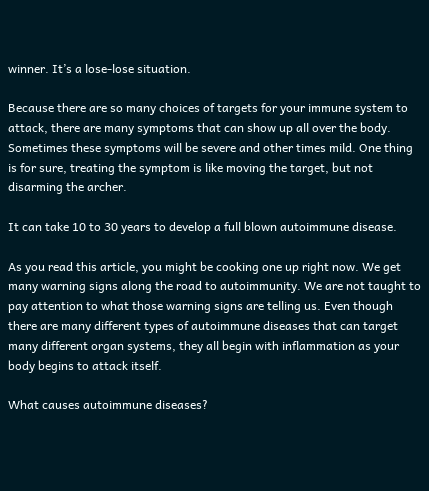winner. It’s a lose-lose situation.

Because there are so many choices of targets for your immune system to attack, there are many symptoms that can show up all over the body. Sometimes these symptoms will be severe and other times mild. One thing is for sure, treating the symptom is like moving the target, but not disarming the archer.

It can take 10 to 30 years to develop a full blown autoimmune disease.

As you read this article, you might be cooking one up right now. We get many warning signs along the road to autoimmunity. We are not taught to pay attention to what those warning signs are telling us. Even though there are many different types of autoimmune diseases that can target many different organ systems, they all begin with inflammation as your body begins to attack itself.

What causes autoimmune diseases?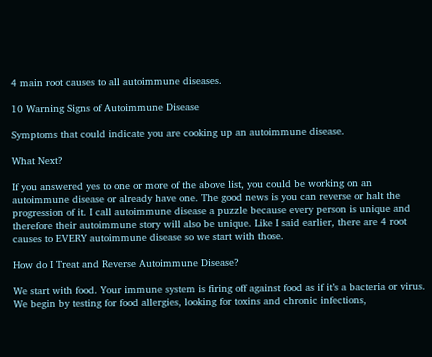4 main root causes to all autoimmune diseases.

10 Warning Signs of Autoimmune Disease

Symptoms that could indicate you are cooking up an autoimmune disease.

What Next?

If you answered yes to one or more of the above list, you could be working on an autoimmune disease or already have one. The good news is you can reverse or halt the progression of it. I call autoimmune disease a puzzle because every person is unique and therefore their autoimmune story will also be unique. Like I said earlier, there are 4 root causes to EVERY autoimmune disease so we start with those.

How do I Treat and Reverse Autoimmune Disease?

We start with food. Your immune system is firing off against food as if it’s a bacteria or virus. We begin by testing for food allergies, looking for toxins and chronic infections,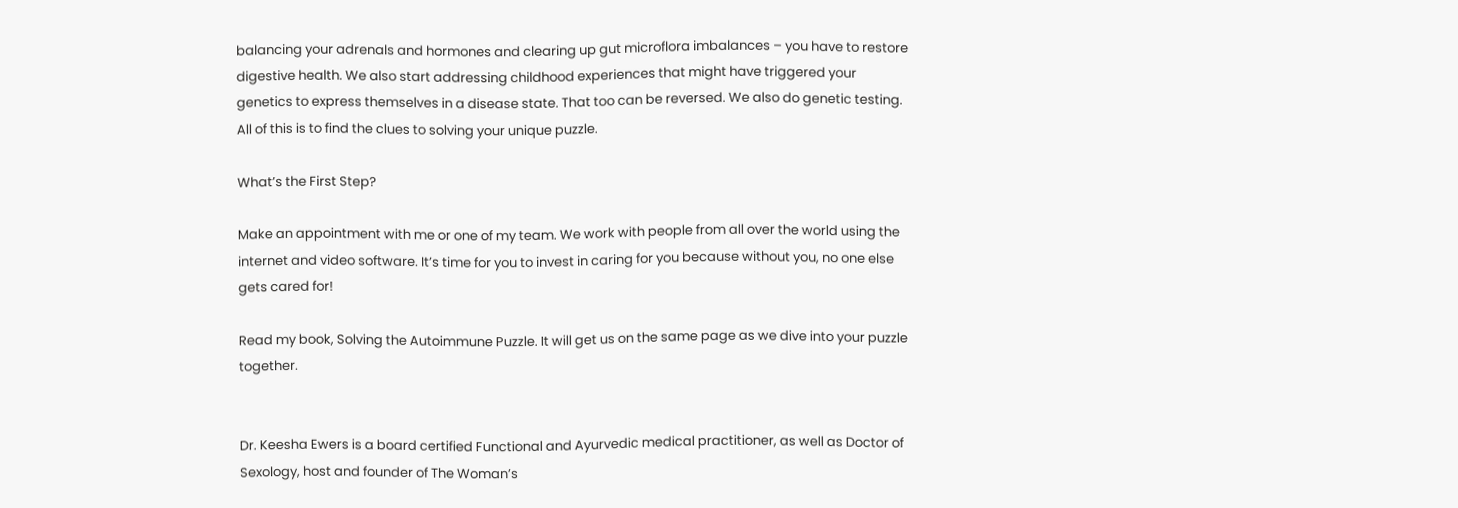balancing your adrenals and hormones and clearing up gut microflora imbalances – you have to restore digestive health. We also start addressing childhood experiences that might have triggered your genetics to express themselves in a disease state. That too can be reversed. We also do genetic testing. All of this is to find the clues to solving your unique puzzle.

What’s the First Step?

Make an appointment with me or one of my team. We work with people from all over the world using the internet and video software. It’s time for you to invest in caring for you because without you, no one else gets cared for!

Read my book, Solving the Autoimmune Puzzle. It will get us on the same page as we dive into your puzzle together.


Dr. Keesha Ewers is a board certified Functional and Ayurvedic medical practitioner, as well as Doctor of Sexology, host and founder of The Woman’s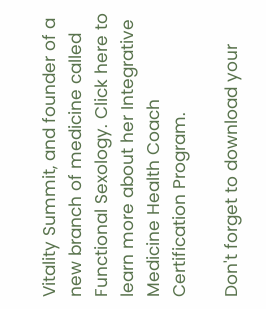Vitality Summit, and founder of a new branch of medicine called Functional Sexology. Click here to learn more about her Integrative Medicine Health Coach Certification Program.

Don't forget to download your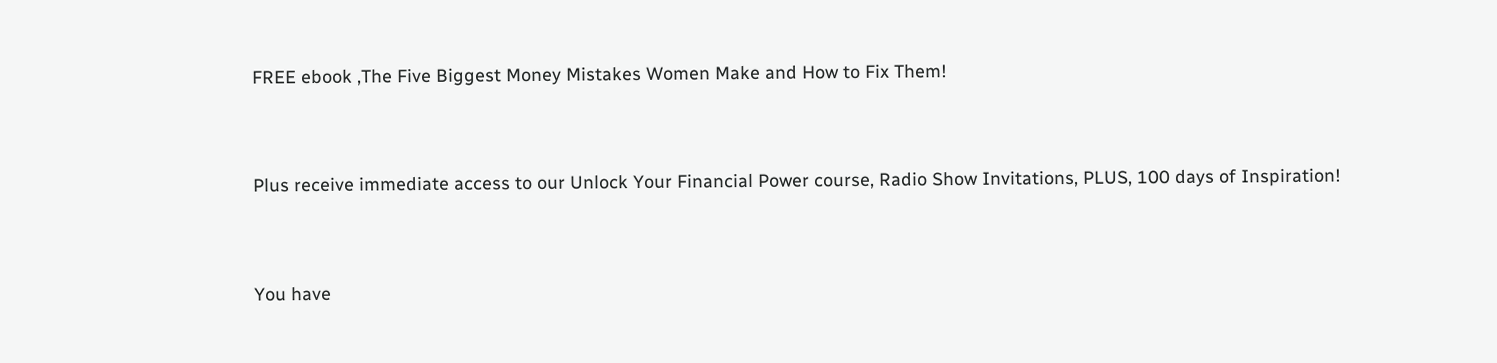FREE ebook ,The Five Biggest Money Mistakes Women Make and How to Fix Them!


Plus receive immediate access to our Unlock Your Financial Power course, Radio Show Invitations, PLUS, 100 days of Inspiration!


You have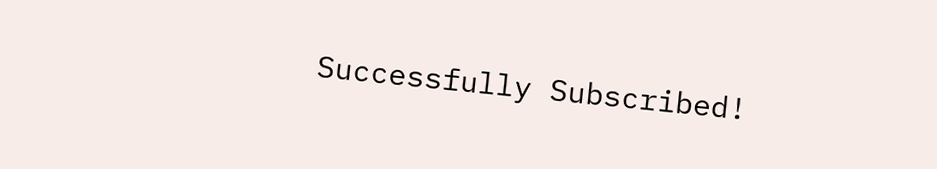Successfully Subscribed!